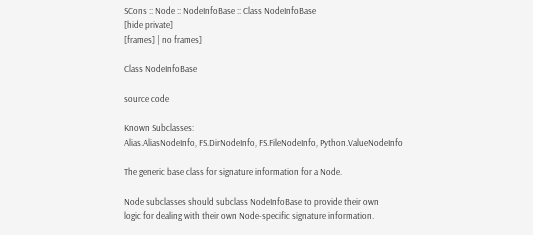SCons :: Node :: NodeInfoBase :: Class NodeInfoBase
[hide private]
[frames] | no frames]

Class NodeInfoBase

source code

Known Subclasses:
Alias.AliasNodeInfo, FS.DirNodeInfo, FS.FileNodeInfo, Python.ValueNodeInfo

The generic base class for signature information for a Node.

Node subclasses should subclass NodeInfoBase to provide their own
logic for dealing with their own Node-specific signature information.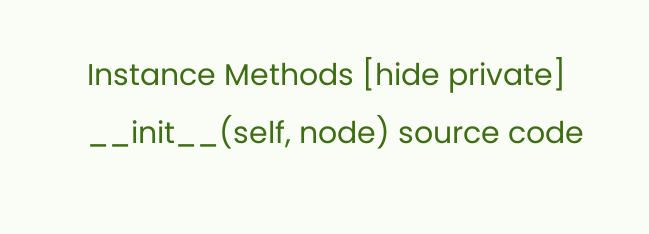Instance Methods [hide private]
__init__(self, node) source code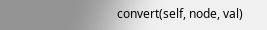convert(self, node, val)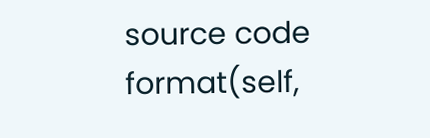source code
format(self,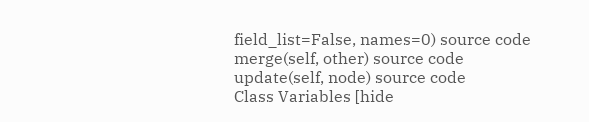field_list=False, names=0) source code
merge(self, other) source code
update(self, node) source code
Class Variables [hide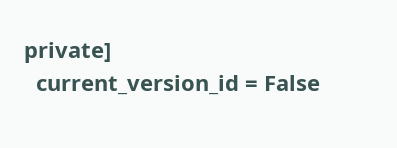private]
  current_version_id = False